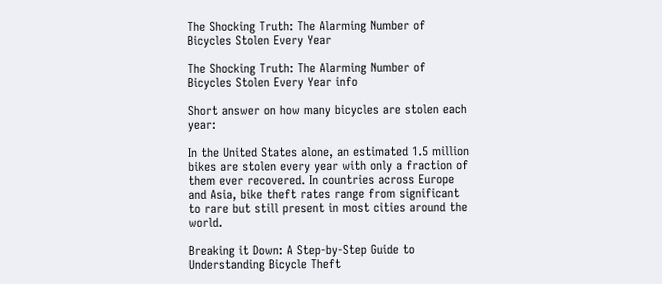The Shocking Truth: The Alarming Number of Bicycles Stolen Every Year

The Shocking Truth: The Alarming Number of Bicycles Stolen Every Year info

Short answer on how many bicycles are stolen each year:

In the United States alone, an estimated 1.5 million bikes are stolen every year with only a fraction of them ever recovered. In countries across Europe and Asia, bike theft rates range from significant to rare but still present in most cities around the world.

Breaking it Down: A Step-by-Step Guide to Understanding Bicycle Theft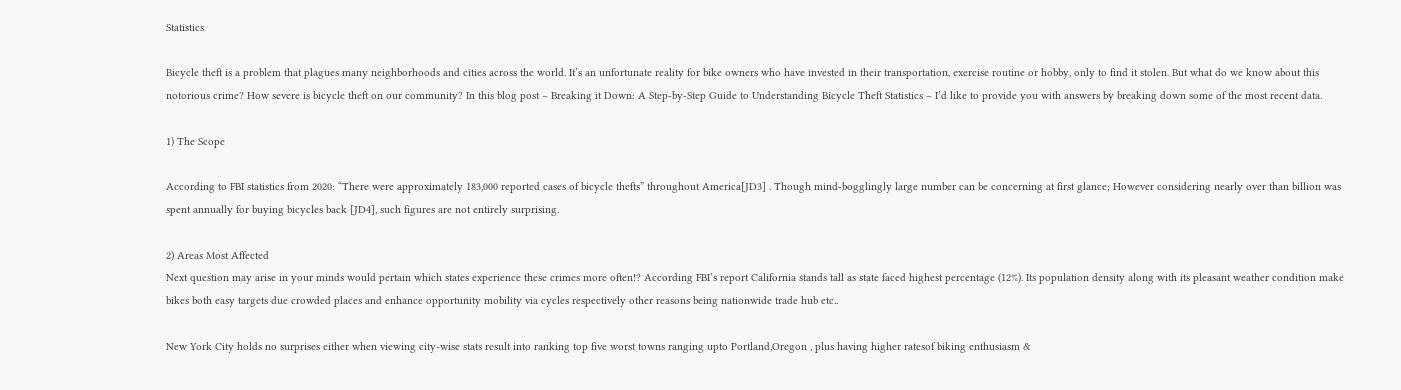Statistics

Bicycle theft is a problem that plagues many neighborhoods and cities across the world. It’s an unfortunate reality for bike owners who have invested in their transportation, exercise routine or hobby, only to find it stolen. But what do we know about this notorious crime? How severe is bicycle theft on our community? In this blog post – Breaking it Down: A Step-by-Step Guide to Understanding Bicycle Theft Statistics – I’d like to provide you with answers by breaking down some of the most recent data.

1) The Scope

According to FBI statistics from 2020: “There were approximately 183,000 reported cases of bicycle thefts” throughout America[JD3] . Though mind-bogglingly large number can be concerning at first glance; However considering nearly over than billion was spent annually for buying bicycles back [JD4], such figures are not entirely surprising.

2) Areas Most Affected
Next question may arise in your minds would pertain which states experience these crimes more often!? According FBI’s report California stands tall as state faced highest percentage (12%). Its population density along with its pleasant weather condition make bikes both easy targets due crowded places and enhance opportunity mobility via cycles respectively other reasons being nationwide trade hub etc..

New York City holds no surprises either when viewing city-wise stats result into ranking top five worst towns ranging upto Portland,Oregon , plus having higher ratesof biking enthusiasm &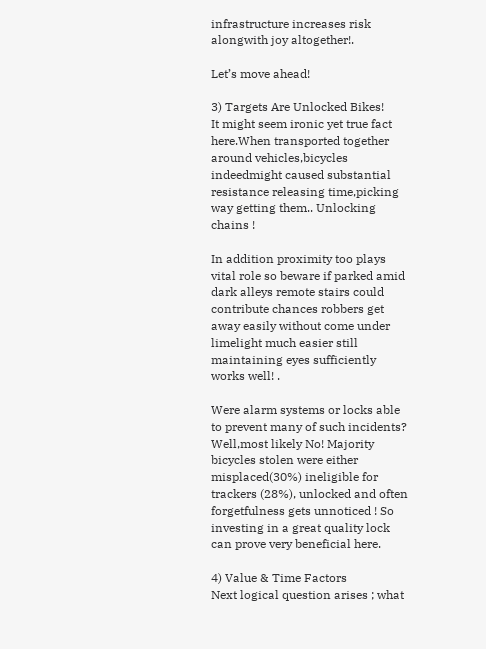infrastructure increases risk alongwith joy altogether!.

Let’s move ahead!

3) Targets Are Unlocked Bikes!
It might seem ironic yet true fact here.When transported together around vehicles,bicycles indeedmight caused substantial resistance releasing time,picking way getting them.. Unlocking chains !

In addition proximity too plays vital role so beware if parked amid dark alleys remote stairs could contribute chances robbers get away easily without come under limelight much easier still maintaining eyes sufficiently works well! .

Were alarm systems or locks able to prevent many of such incidents? Well,most likely No! Majority bicycles stolen were either misplaced(30%) ineligible for trackers (28%), unlocked and often forgetfulness gets unnoticed ! So investing in a great quality lock can prove very beneficial here.

4) Value & Time Factors
Next logical question arises ; what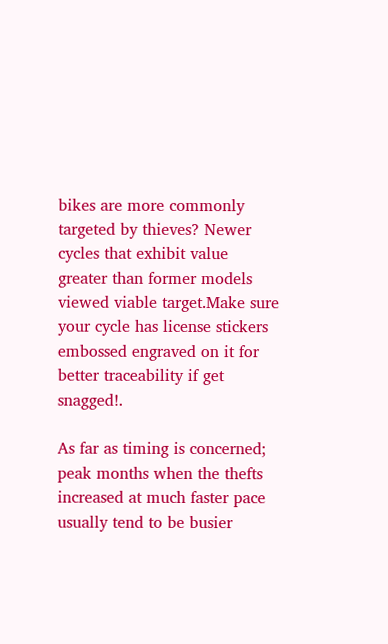bikes are more commonly targeted by thieves? Newer cycles that exhibit value greater than former models viewed viable target.Make sure your cycle has license stickers embossed engraved on it for better traceability if get snagged!.

As far as timing is concerned; peak months when the thefts increased at much faster pace usually tend to be busier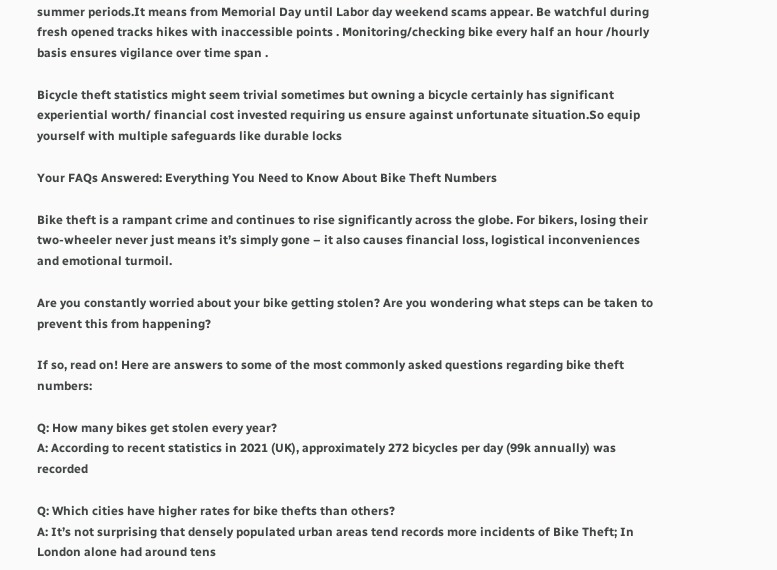summer periods.It means from Memorial Day until Labor day weekend scams appear. Be watchful during fresh opened tracks hikes with inaccessible points . Monitoring/checking bike every half an hour /hourly basis ensures vigilance over time span .

Bicycle theft statistics might seem trivial sometimes but owning a bicycle certainly has significant experiential worth/ financial cost invested requiring us ensure against unfortunate situation.So equip yourself with multiple safeguards like durable locks

Your FAQs Answered: Everything You Need to Know About Bike Theft Numbers

Bike theft is a rampant crime and continues to rise significantly across the globe. For bikers, losing their two-wheeler never just means it’s simply gone – it also causes financial loss, logistical inconveniences and emotional turmoil.

Are you constantly worried about your bike getting stolen? Are you wondering what steps can be taken to prevent this from happening?

If so, read on! Here are answers to some of the most commonly asked questions regarding bike theft numbers:

Q: How many bikes get stolen every year?
A: According to recent statistics in 2021 (UK), approximately 272 bicycles per day (99k annually) was recorded

Q: Which cities have higher rates for bike thefts than others?
A: It’s not surprising that densely populated urban areas tend records more incidents of Bike Theft; In London alone had around tens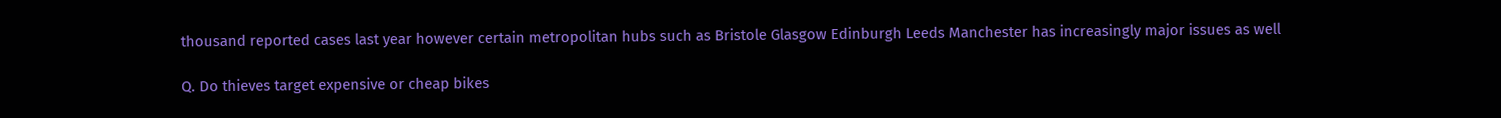thousand reported cases last year however certain metropolitan hubs such as Bristole Glasgow Edinburgh Leeds Manchester has increasingly major issues as well

Q. Do thieves target expensive or cheap bikes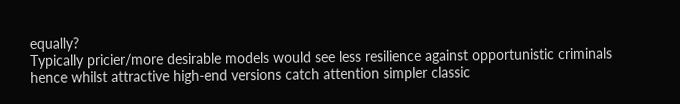equally?
Typically pricier/more desirable models would see less resilience against opportunistic criminals hence whilst attractive high-end versions catch attention simpler classic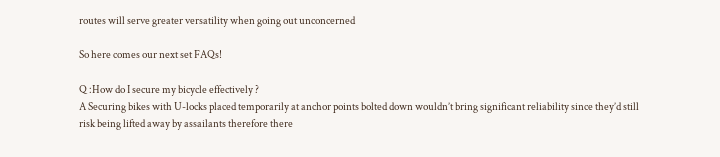routes will serve greater versatility when going out unconcerned

So here comes our next set FAQs!

Q :How do I secure my bicycle effectively ?
A Securing bikes with U-locks placed temporarily at anchor points bolted down wouldn’t bring significant reliability since they’d still risk being lifted away by assailants therefore there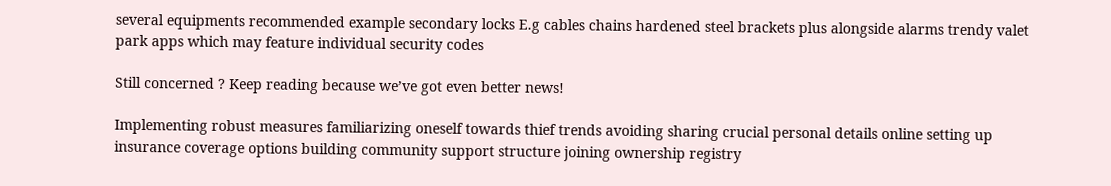several equipments recommended example secondary locks E.g cables chains hardened steel brackets plus alongside alarms trendy valet park apps which may feature individual security codes

Still concerned ? Keep reading because we’ve got even better news!

Implementing robust measures familiarizing oneself towards thief trends avoiding sharing crucial personal details online setting up insurance coverage options building community support structure joining ownership registry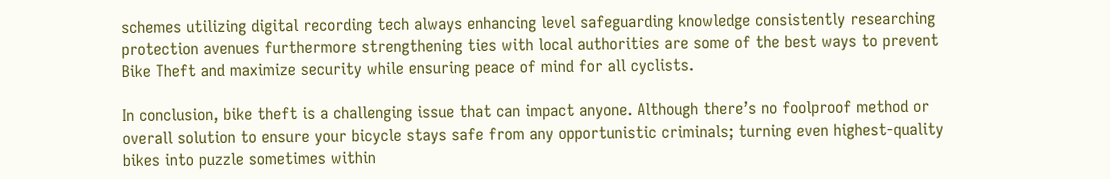schemes utilizing digital recording tech always enhancing level safeguarding knowledge consistently researching protection avenues furthermore strengthening ties with local authorities are some of the best ways to prevent Bike Theft and maximize security while ensuring peace of mind for all cyclists.

In conclusion, bike theft is a challenging issue that can impact anyone. Although there’s no foolproof method or overall solution to ensure your bicycle stays safe from any opportunistic criminals; turning even highest-quality bikes into puzzle sometimes within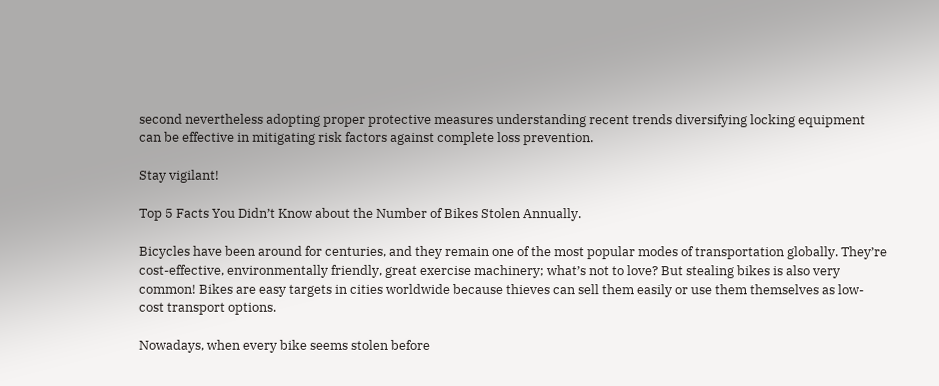second nevertheless adopting proper protective measures understanding recent trends diversifying locking equipment can be effective in mitigating risk factors against complete loss prevention.

Stay vigilant!

Top 5 Facts You Didn’t Know about the Number of Bikes Stolen Annually.

Bicycles have been around for centuries, and they remain one of the most popular modes of transportation globally. They’re cost-effective, environmentally friendly, great exercise machinery; what’s not to love? But stealing bikes is also very common! Bikes are easy targets in cities worldwide because thieves can sell them easily or use them themselves as low-cost transport options.

Nowadays, when every bike seems stolen before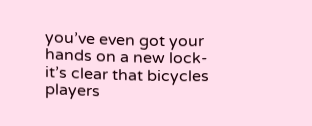you’ve even got your hands on a new lock- it’s clear that bicycles players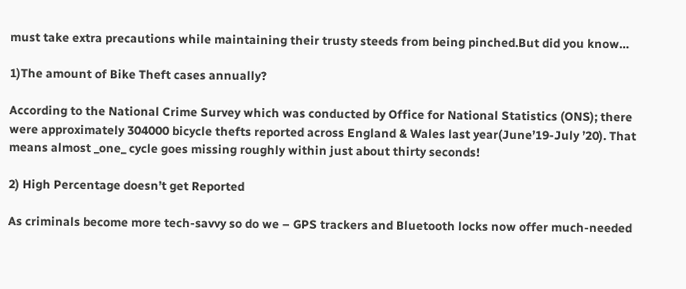must take extra precautions while maintaining their trusty steeds from being pinched.But did you know…

1)The amount of Bike Theft cases annually?

According to the National Crime Survey which was conducted by Office for National Statistics (ONS); there were approximately 304000 bicycle thefts reported across England & Wales last year(June’19-July ’20). That means almost _one_ cycle goes missing roughly within just about thirty seconds!

2) High Percentage doesn’t get Reported

As criminals become more tech-savvy so do we – GPS trackers and Bluetooth locks now offer much-needed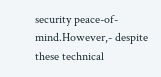security peace-of-mind.However,- despite these technical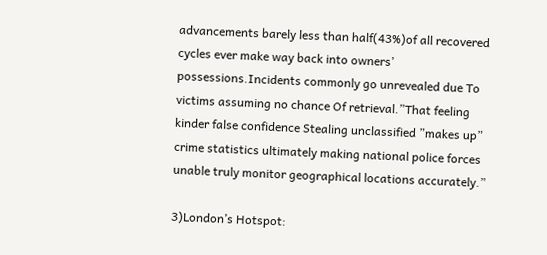advancements barely less than half(43%)of all recovered cycles ever make way back into owners’ possessions.Incidents commonly go unrevealed due To victims assuming no chance Of retrieval.”That feeling kinder false confidence Stealing unclassified ”makes up” crime statistics ultimately making national police forces unable truly monitor geographical locations accurately.”

3)London’s Hotspot: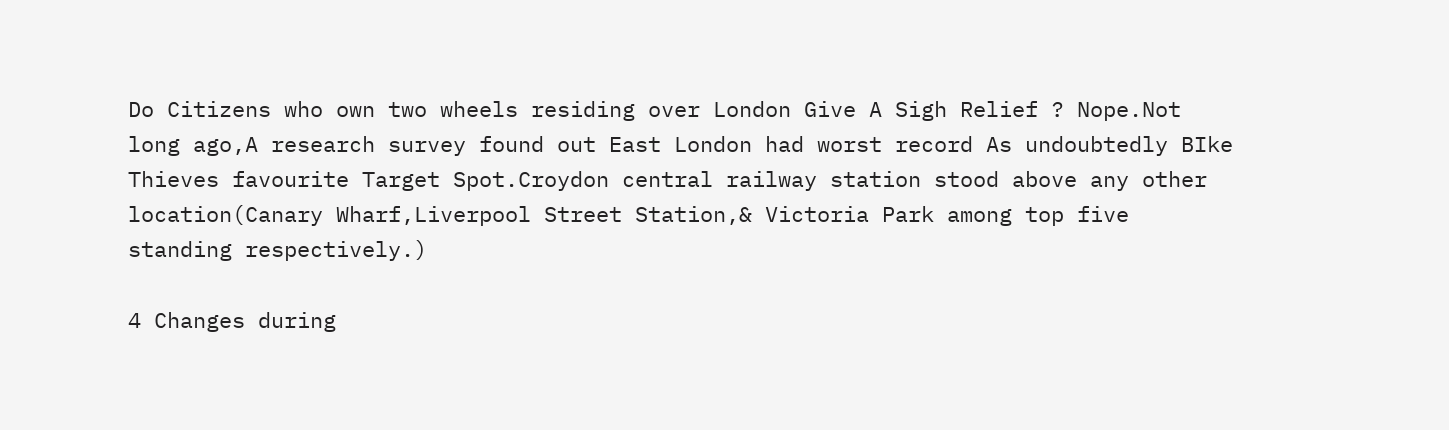Do Citizens who own two wheels residing over London Give A Sigh Relief ? Nope.Not long ago,A research survey found out East London had worst record As undoubtedly BIke Thieves favourite Target Spot.Croydon central railway station stood above any other location(Canary Wharf,Liverpool Street Station,& Victoria Park among top five standing respectively.)

4 Changes during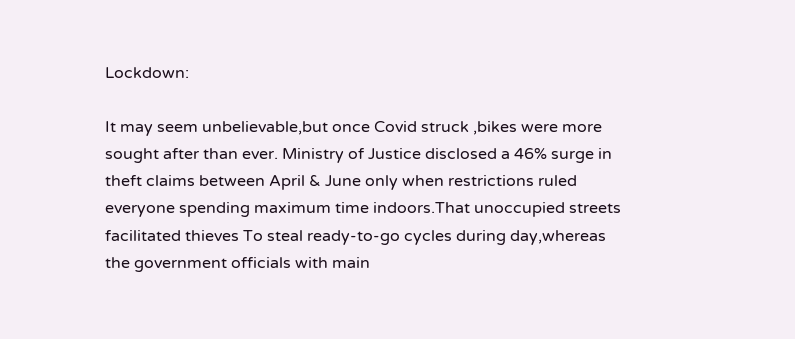Lockdown:

It may seem unbelievable,but once Covid struck ,bikes were more sought after than ever. Ministry of Justice disclosed a 46% surge in theft claims between April & June only when restrictions ruled everyone spending maximum time indoors.That unoccupied streets facilitated thieves To steal ready-to-go cycles during day,whereas the government officials with main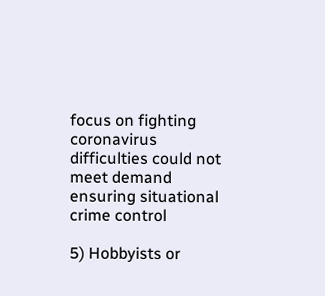focus on fighting coronavirus difficulties could not meet demand ensuring situational crime control

5) Hobbyists or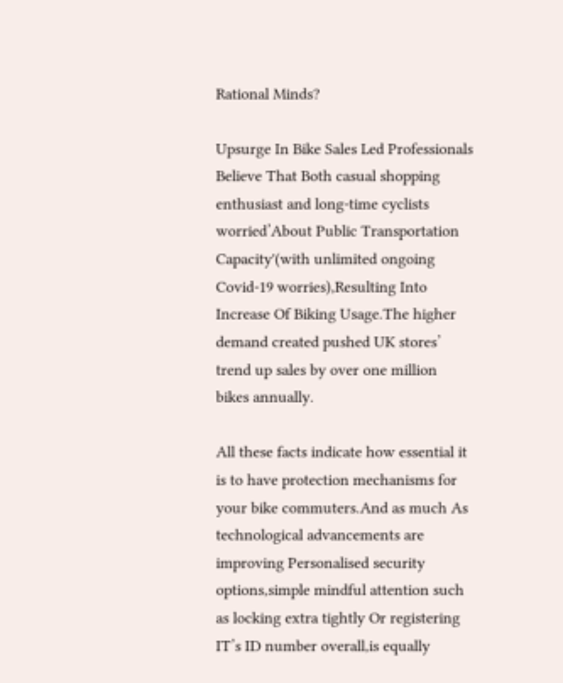Rational Minds?

Upsurge In Bike Sales Led Professionals Believe That Both casual shopping enthusiast and long-time cyclists worried’About Public Transportation Capacity'(with unlimited ongoing Covid-19 worries),Resulting Into Increase Of Biking Usage.The higher demand created pushed UK stores’ trend up sales by over one million bikes annually.

All these facts indicate how essential it is to have protection mechanisms for your bike commuters.And as much As technological advancements are improving Personalised security options,simple mindful attention such as locking extra tightly Or registering IT’s ID number overall,is equally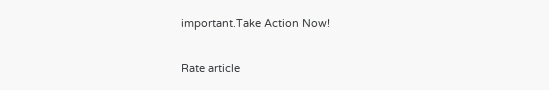important.Take Action Now!

Rate article